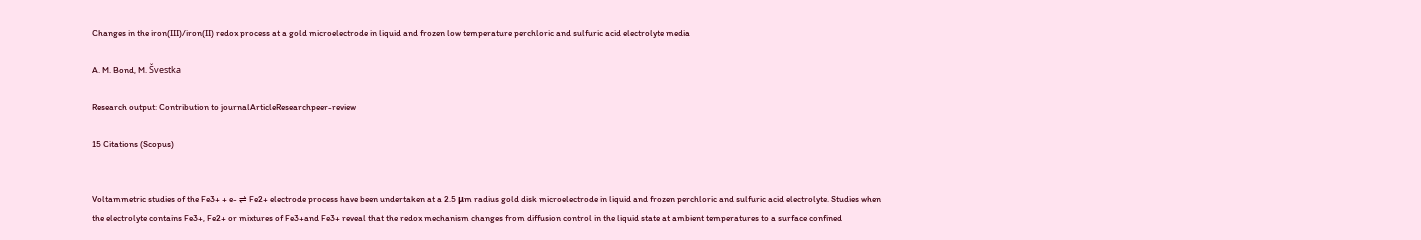Changes in the iron(III)/iron(II) redox process at a gold microelectrode in liquid and frozen low temperature perchloric and sulfuric acid electrolyte media

A. M. Bond, M. Švestka

Research output: Contribution to journalArticleResearchpeer-review

15 Citations (Scopus)


Voltammetric studies of the Fe3+ + e- ⇌ Fe2+ electrode process have been undertaken at a 2.5 μm radius gold disk microelectrode in liquid and frozen perchloric and sulfuric acid electrolyte. Studies when the electrolyte contains Fe3+, Fe2+ or mixtures of Fe3+and Fe3+ reveal that the redox mechanism changes from diffusion control in the liquid state at ambient temperatures to a surface confined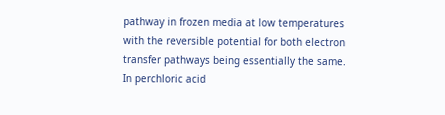pathway in frozen media at low temperatures with the reversible potential for both electron transfer pathways being essentially the same. In perchloric acid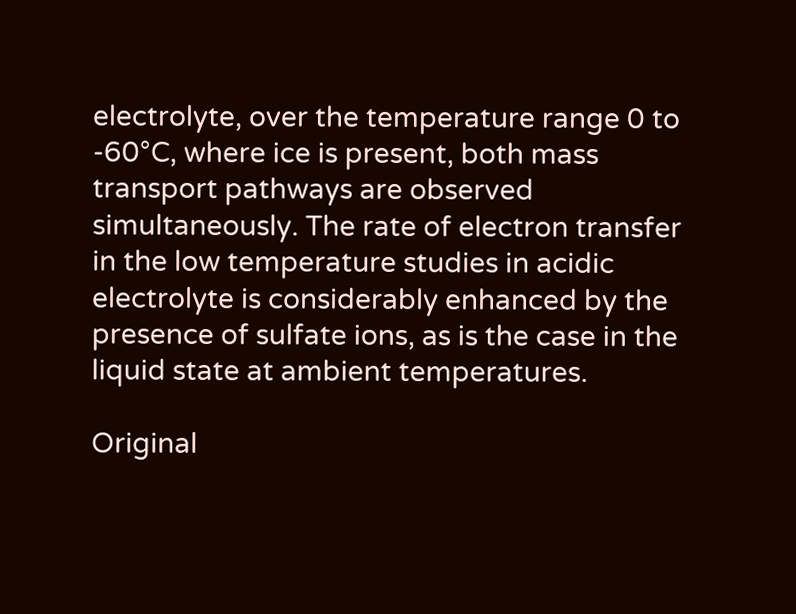electrolyte, over the temperature range 0 to -60°C, where ice is present, both mass transport pathways are observed simultaneously. The rate of electron transfer in the low temperature studies in acidic electrolyte is considerably enhanced by the presence of sulfate ions, as is the case in the liquid state at ambient temperatures.

Original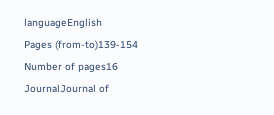languageEnglish
Pages (from-to)139-154
Number of pages16
JournalJournal of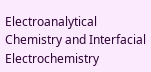Electroanalytical Chemistry and Interfacial Electrochemistry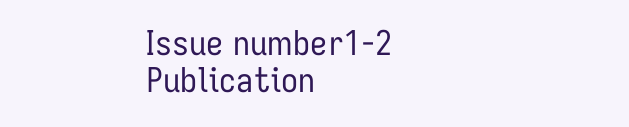Issue number1-2
Publication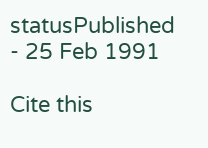statusPublished - 25 Feb 1991

Cite this